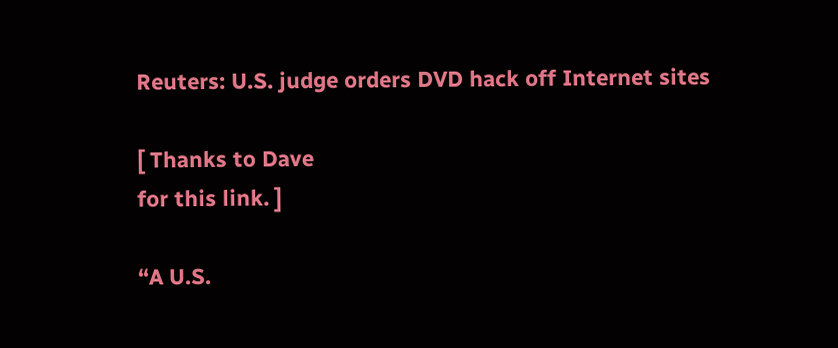Reuters: U.S. judge orders DVD hack off Internet sites

[ Thanks to Dave
for this link. ]

“A U.S.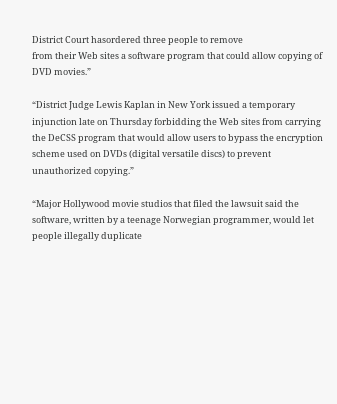District Court hasordered three people to remove
from their Web sites a software program that could allow copying of
DVD movies.”

“District Judge Lewis Kaplan in New York issued a temporary
injunction late on Thursday forbidding the Web sites from carrying
the DeCSS program that would allow users to bypass the encryption
scheme used on DVDs (digital versatile discs) to prevent
unauthorized copying.”

“Major Hollywood movie studios that filed the lawsuit said the
software, written by a teenage Norwegian programmer, would let
people illegally duplicate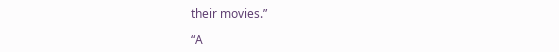their movies.”

“A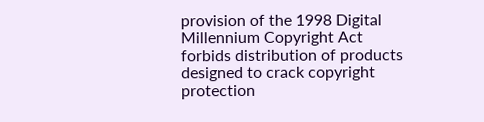provision of the 1998 Digital Millennium Copyright Act
forbids distribution of products designed to crack copyright
protection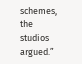schemes, the studios argued.”